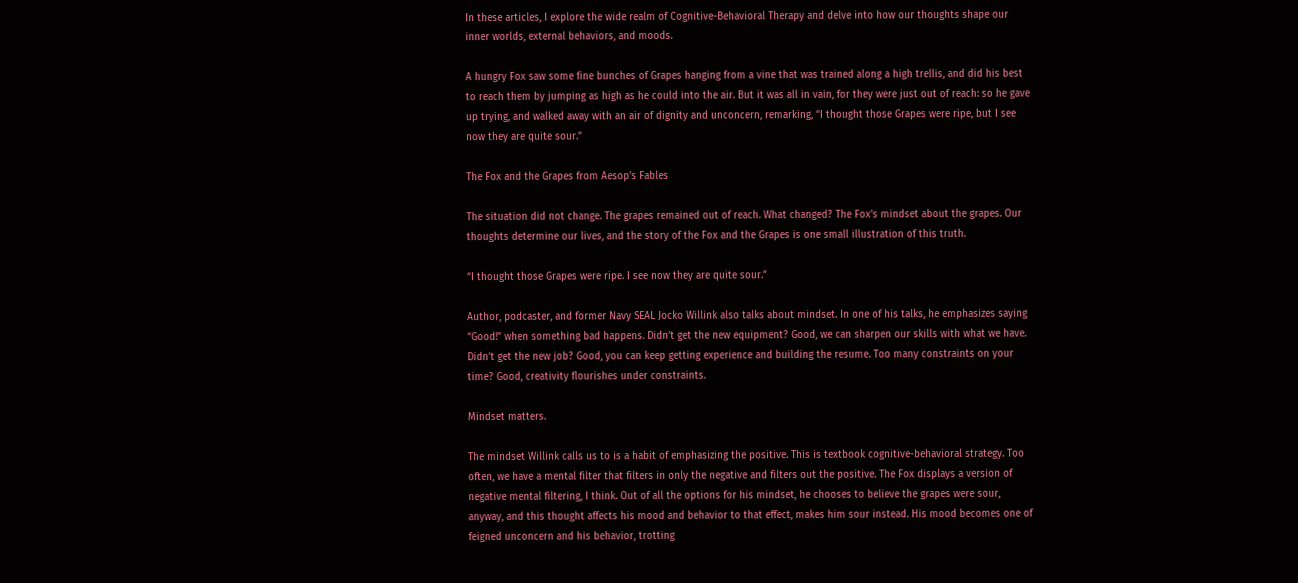In these articles, I explore the wide realm of Cognitive-Behavioral Therapy and delve into how our thoughts shape our inner worlds, external behaviors, and moods.

A hungry Fox saw some fine bunches of Grapes hanging from a vine that was trained along a high trellis, and did his best to reach them by jumping as high as he could into the air. But it was all in vain, for they were just out of reach: so he gave up trying, and walked away with an air of dignity and unconcern, remarking, “I thought those Grapes were ripe, but I see now they are quite sour.”

The Fox and the Grapes from Aesop’s Fables

The situation did not change. The grapes remained out of reach. What changed? The Fox’s mindset about the grapes. Our thoughts determine our lives, and the story of the Fox and the Grapes is one small illustration of this truth.

“I thought those Grapes were ripe. I see now they are quite sour.”

Author, podcaster, and former Navy SEAL Jocko Willink also talks about mindset. In one of his talks, he emphasizes saying “Good!” when something bad happens. Didn’t get the new equipment? Good, we can sharpen our skills with what we have. Didn’t get the new job? Good, you can keep getting experience and building the resume. Too many constraints on your time? Good, creativity flourishes under constraints.

Mindset matters.

The mindset Willink calls us to is a habit of emphasizing the positive. This is textbook cognitive-behavioral strategy. Too often, we have a mental filter that filters in only the negative and filters out the positive. The Fox displays a version of negative mental filtering, I think. Out of all the options for his mindset, he chooses to believe the grapes were sour, anyway, and this thought affects his mood and behavior to that effect, makes him sour instead. His mood becomes one of feigned unconcern and his behavior, trotting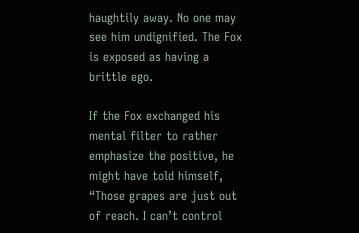haughtily away. No one may see him undignified. The Fox is exposed as having a brittle ego.

If the Fox exchanged his mental filter to rather emphasize the positive, he might have told himself, “Those grapes are just out of reach. I can’t control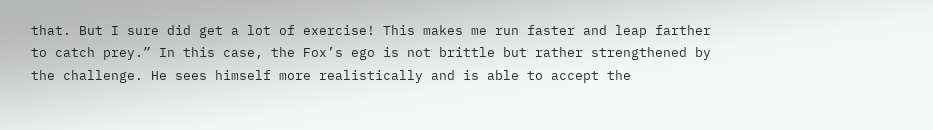that. But I sure did get a lot of exercise! This makes me run faster and leap farther to catch prey.” In this case, the Fox’s ego is not brittle but rather strengthened by the challenge. He sees himself more realistically and is able to accept the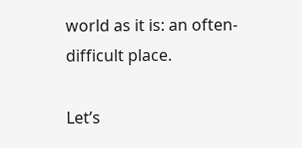world as it is: an often-difficult place.

Let’s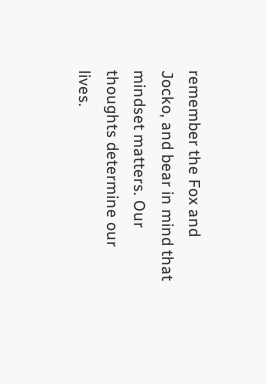remember the Fox and Jocko, and bear in mind that mindset matters. Our thoughts determine our lives.